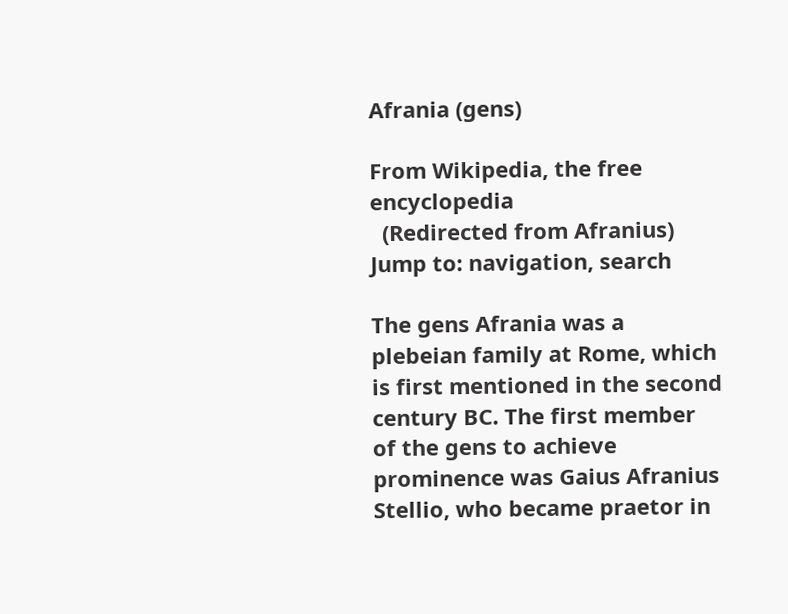Afrania (gens)

From Wikipedia, the free encyclopedia
  (Redirected from Afranius)
Jump to: navigation, search

The gens Afrania was a plebeian family at Rome, which is first mentioned in the second century BC. The first member of the gens to achieve prominence was Gaius Afranius Stellio, who became praetor in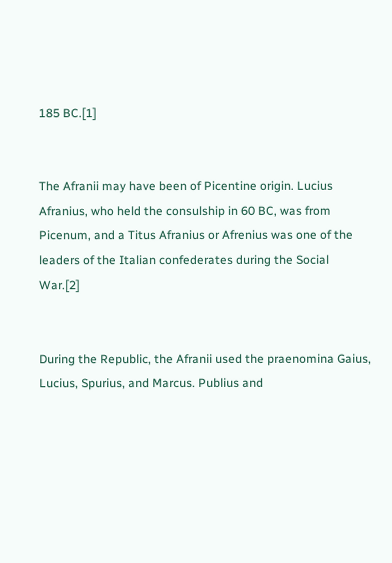185 BC.[1]


The Afranii may have been of Picentine origin. Lucius Afranius, who held the consulship in 60 BC, was from Picenum, and a Titus Afranius or Afrenius was one of the leaders of the Italian confederates during the Social War.[2]


During the Republic, the Afranii used the praenomina Gaius, Lucius, Spurius, and Marcus. Publius and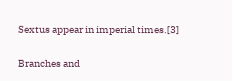Sextus appear in imperial times.[3]

Branches and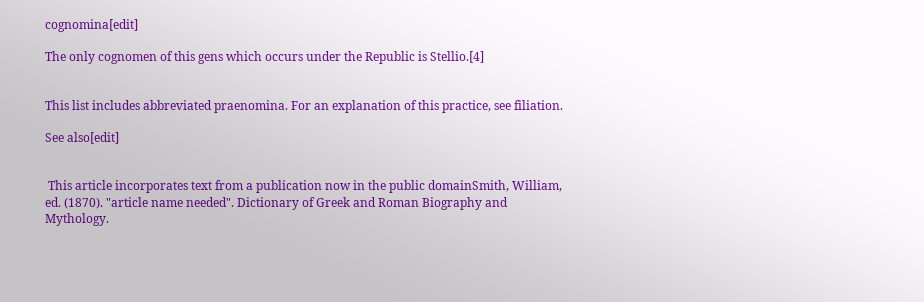cognomina[edit]

The only cognomen of this gens which occurs under the Republic is Stellio.[4]


This list includes abbreviated praenomina. For an explanation of this practice, see filiation.

See also[edit]


 This article incorporates text from a publication now in the public domainSmith, William, ed. (1870). "article name needed". Dictionary of Greek and Roman Biography and Mythology.